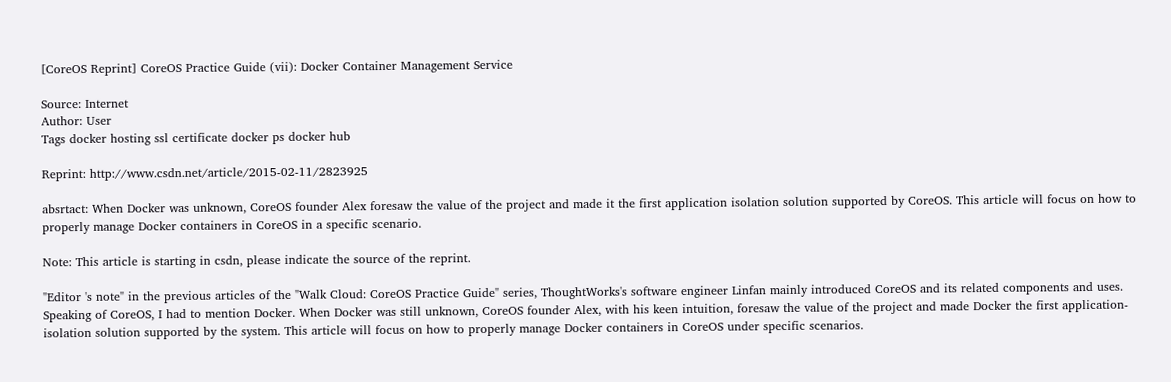[CoreOS Reprint] CoreOS Practice Guide (vii): Docker Container Management Service

Source: Internet
Author: User
Tags docker hosting ssl certificate docker ps docker hub

Reprint: http://www.csdn.net/article/2015-02-11/2823925

absrtact: When Docker was unknown, CoreOS founder Alex foresaw the value of the project and made it the first application isolation solution supported by CoreOS. This article will focus on how to properly manage Docker containers in CoreOS in a specific scenario.

Note: This article is starting in csdn, please indicate the source of the reprint.

"Editor 's note" in the previous articles of the "Walk Cloud: CoreOS Practice Guide" series, ThoughtWorks's software engineer Linfan mainly introduced CoreOS and its related components and uses. Speaking of CoreOS, I had to mention Docker. When Docker was still unknown, CoreOS founder Alex, with his keen intuition, foresaw the value of the project and made Docker the first application-isolation solution supported by the system. This article will focus on how to properly manage Docker containers in CoreOS under specific scenarios.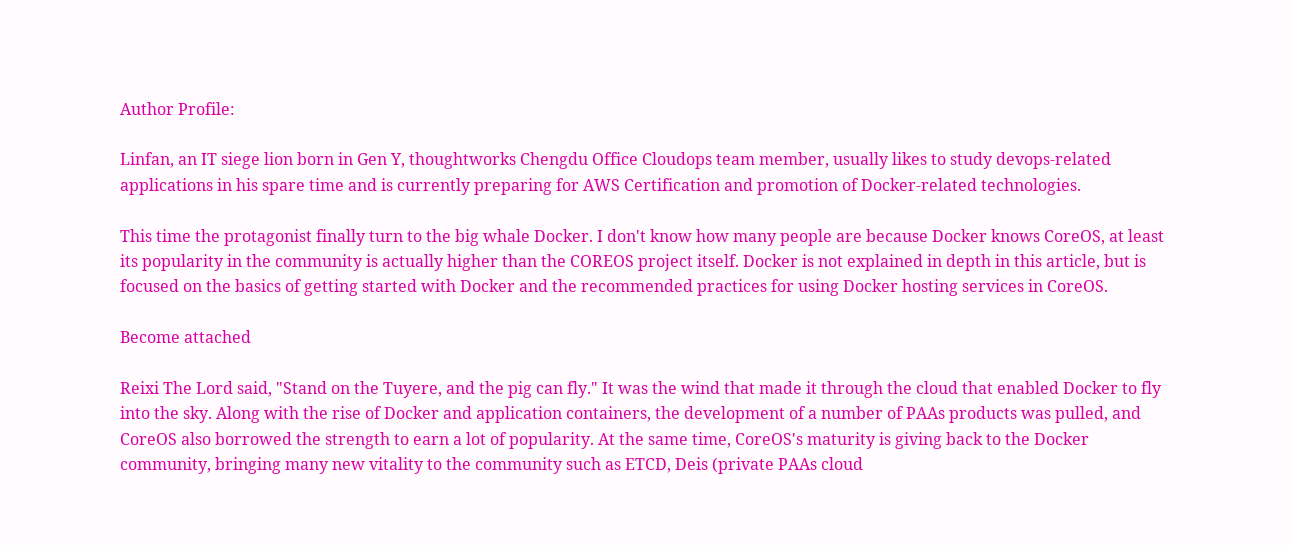Author Profile:

Linfan, an IT siege lion born in Gen Y, thoughtworks Chengdu Office Cloudops team member, usually likes to study devops-related applications in his spare time and is currently preparing for AWS Certification and promotion of Docker-related technologies.

This time the protagonist finally turn to the big whale Docker. I don't know how many people are because Docker knows CoreOS, at least its popularity in the community is actually higher than the COREOS project itself. Docker is not explained in depth in this article, but is focused on the basics of getting started with Docker and the recommended practices for using Docker hosting services in CoreOS.

Become attached

Reixi The Lord said, "Stand on the Tuyere, and the pig can fly." It was the wind that made it through the cloud that enabled Docker to fly into the sky. Along with the rise of Docker and application containers, the development of a number of PAAs products was pulled, and CoreOS also borrowed the strength to earn a lot of popularity. At the same time, CoreOS's maturity is giving back to the Docker community, bringing many new vitality to the community such as ETCD, Deis (private PAAs cloud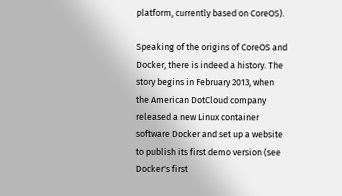platform, currently based on CoreOS).

Speaking of the origins of CoreOS and Docker, there is indeed a history. The story begins in February 2013, when the American DotCloud company released a new Linux container software Docker and set up a website to publish its first demo version (see Docker's first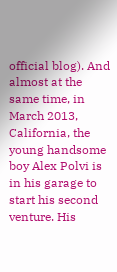official blog). And almost at the same time, in March 2013, California, the young handsome boy Alex Polvi is in his garage to start his second venture. His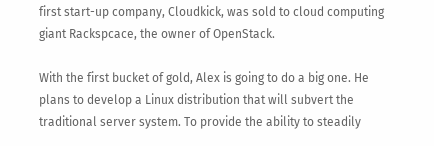first start-up company, Cloudkick, was sold to cloud computing giant Rackspcace, the owner of OpenStack.

With the first bucket of gold, Alex is going to do a big one. He plans to develop a Linux distribution that will subvert the traditional server system. To provide the ability to steadily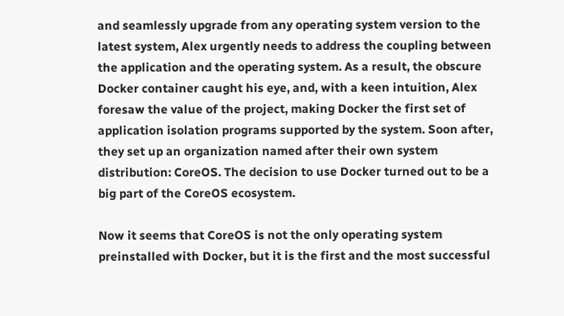and seamlessly upgrade from any operating system version to the latest system, Alex urgently needs to address the coupling between the application and the operating system. As a result, the obscure Docker container caught his eye, and, with a keen intuition, Alex foresaw the value of the project, making Docker the first set of application isolation programs supported by the system. Soon after, they set up an organization named after their own system distribution: CoreOS. The decision to use Docker turned out to be a big part of the CoreOS ecosystem.

Now it seems that CoreOS is not the only operating system preinstalled with Docker, but it is the first and the most successful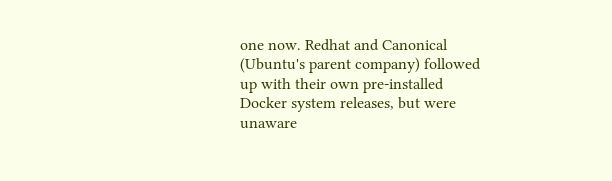one now. Redhat and Canonical (Ubuntu's parent company) followed up with their own pre-installed Docker system releases, but were unaware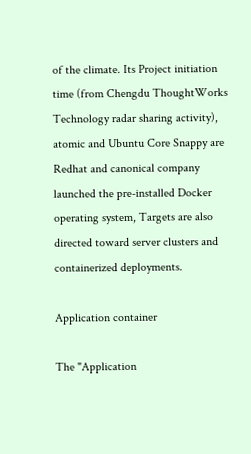of the climate. Its Project initiation time (from Chengdu ThoughtWorks Technology radar sharing activity), atomic and Ubuntu Core Snappy are Redhat and canonical company launched the pre-installed Docker operating system, Targets are also directed toward server clusters and containerized deployments.

Application container

The "Application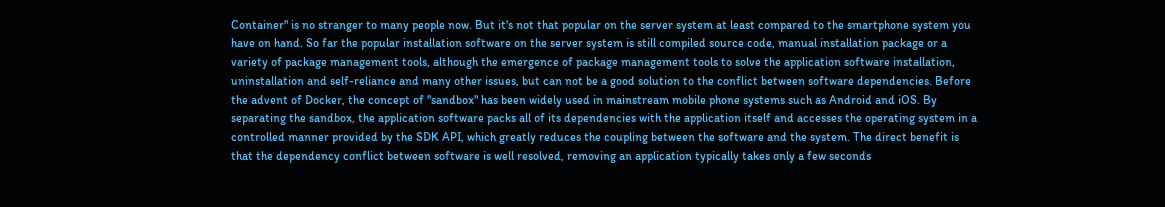Container" is no stranger to many people now. But it's not that popular on the server system at least compared to the smartphone system you have on hand. So far the popular installation software on the server system is still compiled source code, manual installation package or a variety of package management tools, although the emergence of package management tools to solve the application software installation, uninstallation and self-reliance and many other issues, but can not be a good solution to the conflict between software dependencies. Before the advent of Docker, the concept of "sandbox" has been widely used in mainstream mobile phone systems such as Android and iOS. By separating the sandbox, the application software packs all of its dependencies with the application itself and accesses the operating system in a controlled manner provided by the SDK API, which greatly reduces the coupling between the software and the system. The direct benefit is that the dependency conflict between software is well resolved, removing an application typically takes only a few seconds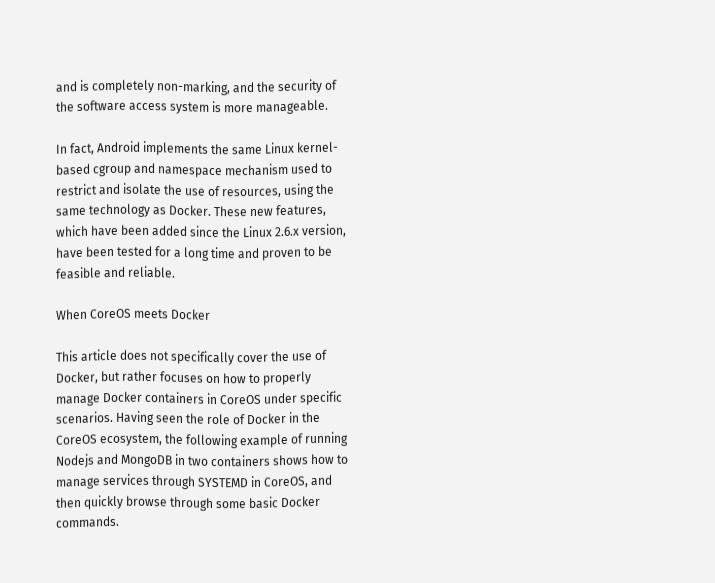and is completely non-marking, and the security of the software access system is more manageable.

In fact, Android implements the same Linux kernel-based cgroup and namespace mechanism used to restrict and isolate the use of resources, using the same technology as Docker. These new features, which have been added since the Linux 2.6.x version, have been tested for a long time and proven to be feasible and reliable.

When CoreOS meets Docker

This article does not specifically cover the use of Docker, but rather focuses on how to properly manage Docker containers in CoreOS under specific scenarios. Having seen the role of Docker in the CoreOS ecosystem, the following example of running Nodejs and MongoDB in two containers shows how to manage services through SYSTEMD in CoreOS, and then quickly browse through some basic Docker commands.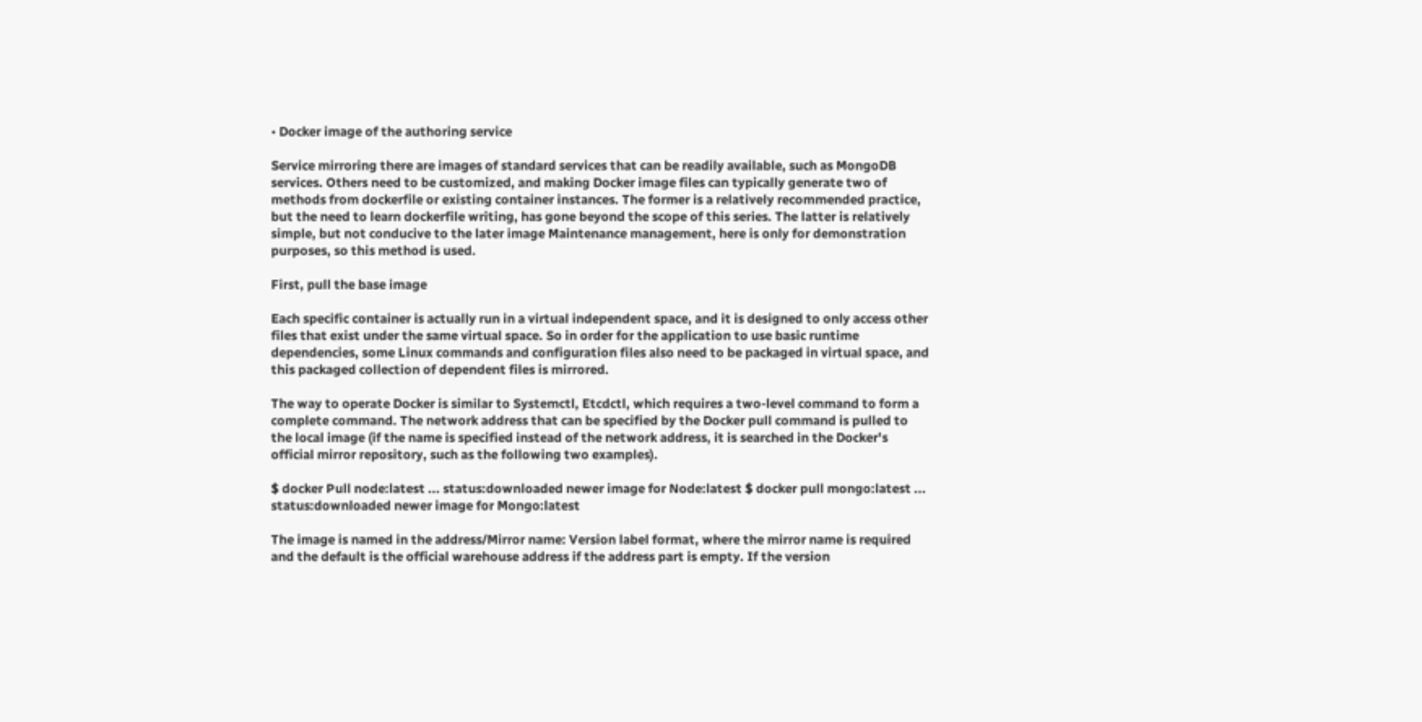• Docker image of the authoring service

Service mirroring there are images of standard services that can be readily available, such as MongoDB services. Others need to be customized, and making Docker image files can typically generate two of methods from dockerfile or existing container instances. The former is a relatively recommended practice, but the need to learn dockerfile writing, has gone beyond the scope of this series. The latter is relatively simple, but not conducive to the later image Maintenance management, here is only for demonstration purposes, so this method is used.

First, pull the base image

Each specific container is actually run in a virtual independent space, and it is designed to only access other files that exist under the same virtual space. So in order for the application to use basic runtime dependencies, some Linux commands and configuration files also need to be packaged in virtual space, and this packaged collection of dependent files is mirrored.

The way to operate Docker is similar to Systemctl, Etcdctl, which requires a two-level command to form a complete command. The network address that can be specified by the Docker pull command is pulled to the local image (if the name is specified instead of the network address, it is searched in the Docker's official mirror repository, such as the following two examples).

$ docker Pull node:latest ... status:downloaded newer image for Node:latest $ docker pull mongo:latest ... status:downloaded newer image for Mongo:latest

The image is named in the address/Mirror name: Version label format, where the mirror name is required and the default is the official warehouse address if the address part is empty. If the version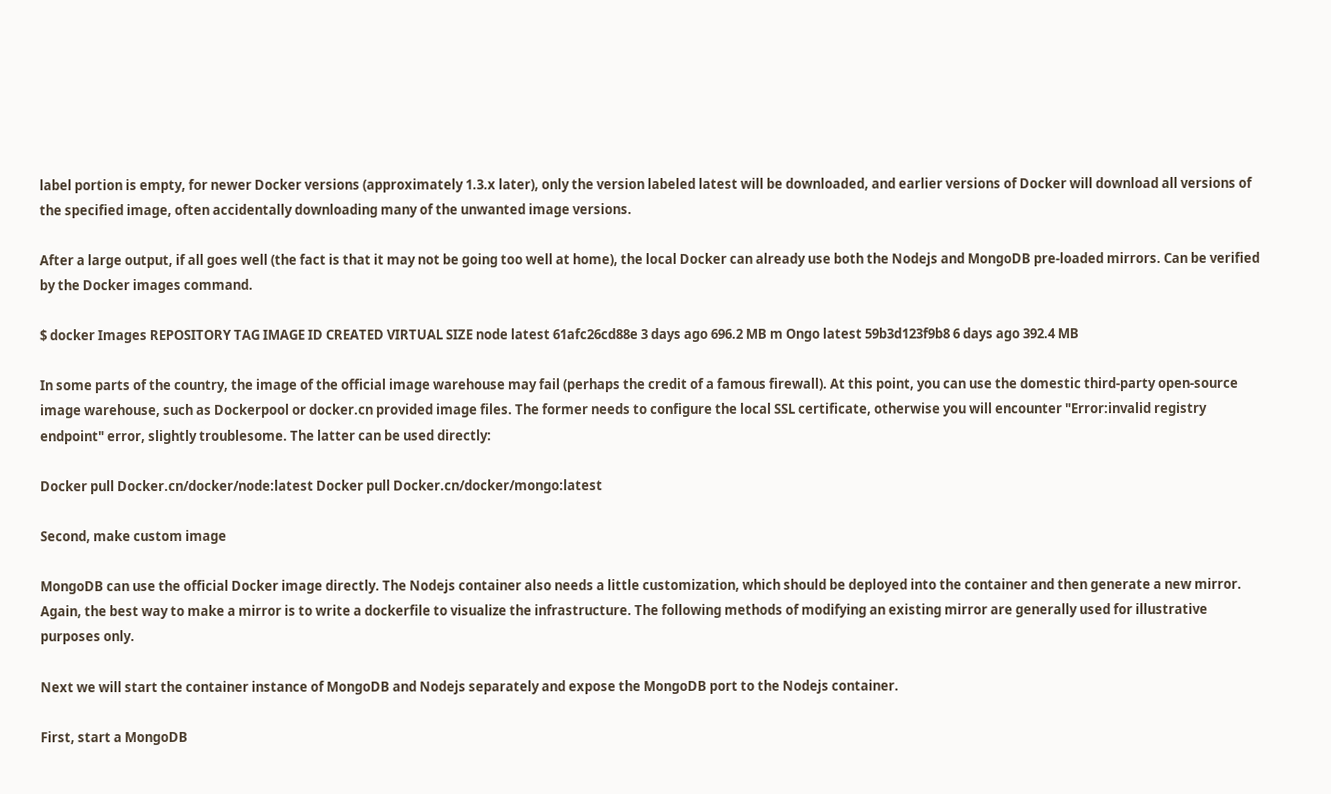label portion is empty, for newer Docker versions (approximately 1.3.x later), only the version labeled latest will be downloaded, and earlier versions of Docker will download all versions of the specified image, often accidentally downloading many of the unwanted image versions.

After a large output, if all goes well (the fact is that it may not be going too well at home), the local Docker can already use both the Nodejs and MongoDB pre-loaded mirrors. Can be verified by the Docker images command.

$ docker Images REPOSITORY TAG IMAGE ID CREATED VIRTUAL SIZE node latest 61afc26cd88e 3 days ago 696.2 MB m Ongo latest 59b3d123f9b8 6 days ago 392.4 MB

In some parts of the country, the image of the official image warehouse may fail (perhaps the credit of a famous firewall). At this point, you can use the domestic third-party open-source image warehouse, such as Dockerpool or docker.cn provided image files. The former needs to configure the local SSL certificate, otherwise you will encounter "Error:invalid registry endpoint" error, slightly troublesome. The latter can be used directly:

Docker pull Docker.cn/docker/node:latest Docker pull Docker.cn/docker/mongo:latest

Second, make custom image

MongoDB can use the official Docker image directly. The Nodejs container also needs a little customization, which should be deployed into the container and then generate a new mirror. Again, the best way to make a mirror is to write a dockerfile to visualize the infrastructure. The following methods of modifying an existing mirror are generally used for illustrative purposes only.

Next we will start the container instance of MongoDB and Nodejs separately and expose the MongoDB port to the Nodejs container.

First, start a MongoDB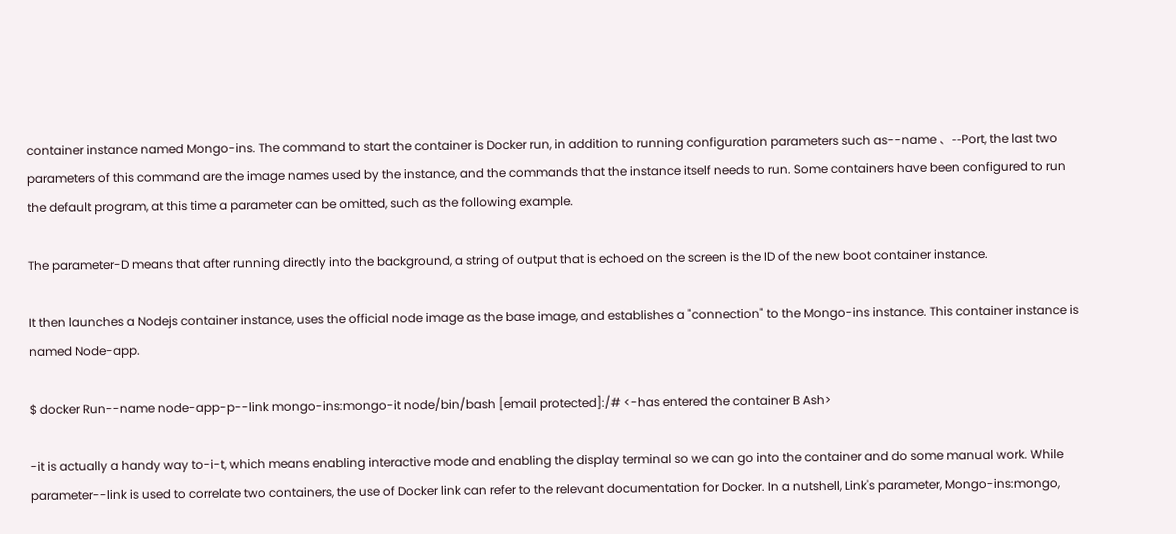container instance named Mongo-ins. The command to start the container is Docker run, in addition to running configuration parameters such as--name 、--Port, the last two parameters of this command are the image names used by the instance, and the commands that the instance itself needs to run. Some containers have been configured to run the default program, at this time a parameter can be omitted, such as the following example.

The parameter-D means that after running directly into the background, a string of output that is echoed on the screen is the ID of the new boot container instance.

It then launches a Nodejs container instance, uses the official node image as the base image, and establishes a "connection" to the Mongo-ins instance. This container instance is named Node-app.

$ docker Run--name node-app-p--link mongo-ins:mongo-it node/bin/bash [email protected]:/# <-has entered the container B Ash>

-it is actually a handy way to-i-t, which means enabling interactive mode and enabling the display terminal so we can go into the container and do some manual work. While parameter--link is used to correlate two containers, the use of Docker link can refer to the relevant documentation for Docker. In a nutshell, Link's parameter, Mongo-ins:mongo,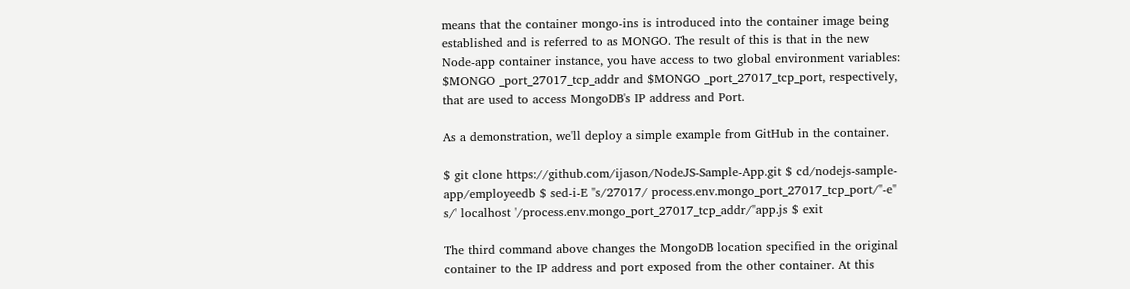means that the container mongo-ins is introduced into the container image being established and is referred to as MONGO. The result of this is that in the new Node-app container instance, you have access to two global environment variables: $MONGO _port_27017_tcp_addr and $MONGO _port_27017_tcp_port, respectively, that are used to access MongoDB's IP address and Port.

As a demonstration, we'll deploy a simple example from GitHub in the container.

$ git clone https://github.com/ijason/NodeJS-Sample-App.git $ cd/nodejs-sample-app/employeedb $ sed-i-E "s/27017/ process.env.mongo_port_27017_tcp_port/"-e" s/' localhost '/process.env.mongo_port_27017_tcp_addr/"app.js $ exit

The third command above changes the MongoDB location specified in the original container to the IP address and port exposed from the other container. At this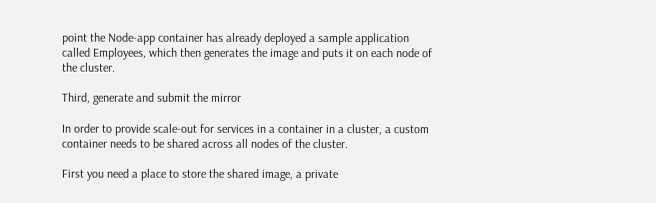point the Node-app container has already deployed a sample application called Employees, which then generates the image and puts it on each node of the cluster.

Third, generate and submit the mirror

In order to provide scale-out for services in a container in a cluster, a custom container needs to be shared across all nodes of the cluster.

First you need a place to store the shared image, a private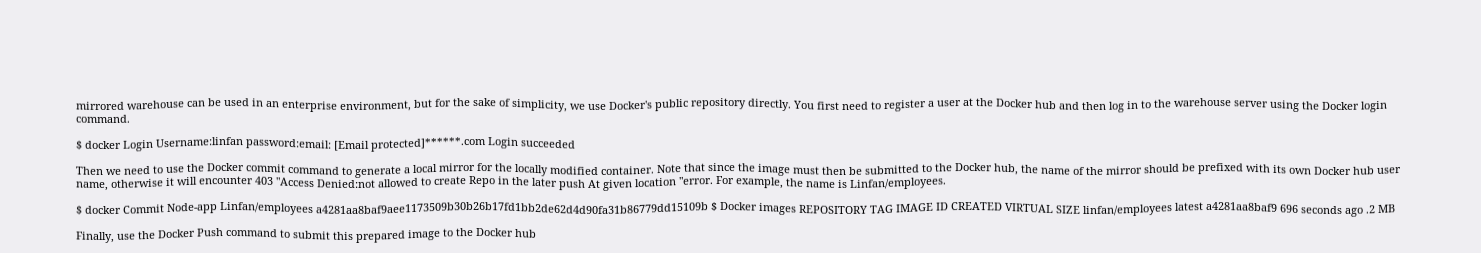mirrored warehouse can be used in an enterprise environment, but for the sake of simplicity, we use Docker's public repository directly. You first need to register a user at the Docker hub and then log in to the warehouse server using the Docker login command.

$ docker Login Username:linfan password:email: [Email protected]******.com Login succeeded

Then we need to use the Docker commit command to generate a local mirror for the locally modified container. Note that since the image must then be submitted to the Docker hub, the name of the mirror should be prefixed with its own Docker hub user name, otherwise it will encounter 403 "Access Denied:not allowed to create Repo in the later push At given location "error. For example, the name is Linfan/employees.

$ docker Commit Node-app Linfan/employees a4281aa8baf9aee1173509b30b26b17fd1bb2de62d4d90fa31b86779dd15109b $ Docker images REPOSITORY TAG IMAGE ID CREATED VIRTUAL SIZE linfan/employees latest a4281aa8baf9 696 seconds ago .2 MB

Finally, use the Docker Push command to submit this prepared image to the Docker hub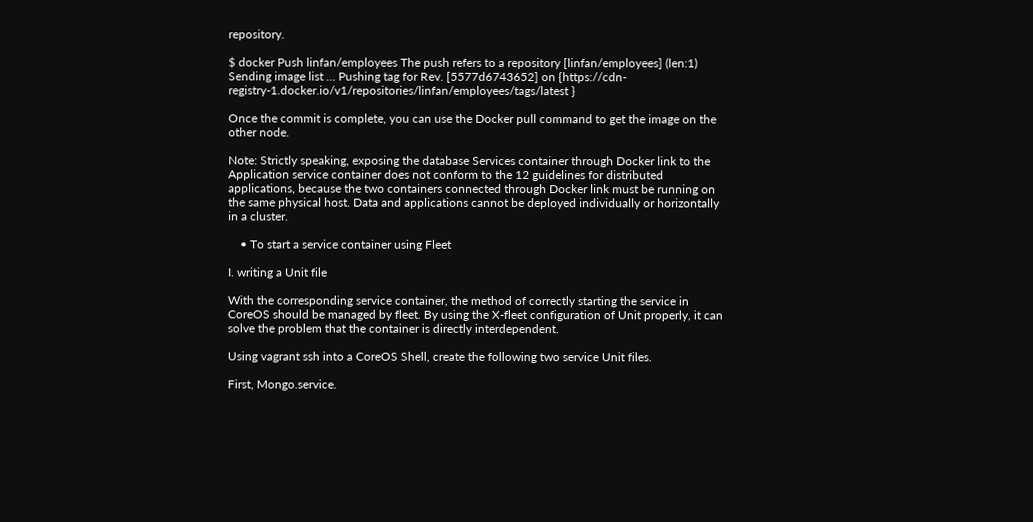repository.

$ docker Push linfan/employees The push refers to a repository [linfan/employees] (len:1) Sending image list ... Pushing tag for Rev. [5577d6743652] on {https://cdn-registry-1.docker.io/v1/repositories/linfan/employees/tags/latest }

Once the commit is complete, you can use the Docker pull command to get the image on the other node.

Note: Strictly speaking, exposing the database Services container through Docker link to the Application service container does not conform to the 12 guidelines for distributed applications, because the two containers connected through Docker link must be running on the same physical host. Data and applications cannot be deployed individually or horizontally in a cluster.

    • To start a service container using Fleet

I. writing a Unit file

With the corresponding service container, the method of correctly starting the service in CoreOS should be managed by fleet. By using the X-fleet configuration of Unit properly, it can solve the problem that the container is directly interdependent.

Using vagrant ssh into a CoreOS Shell, create the following two service Unit files.

First, Mongo.service.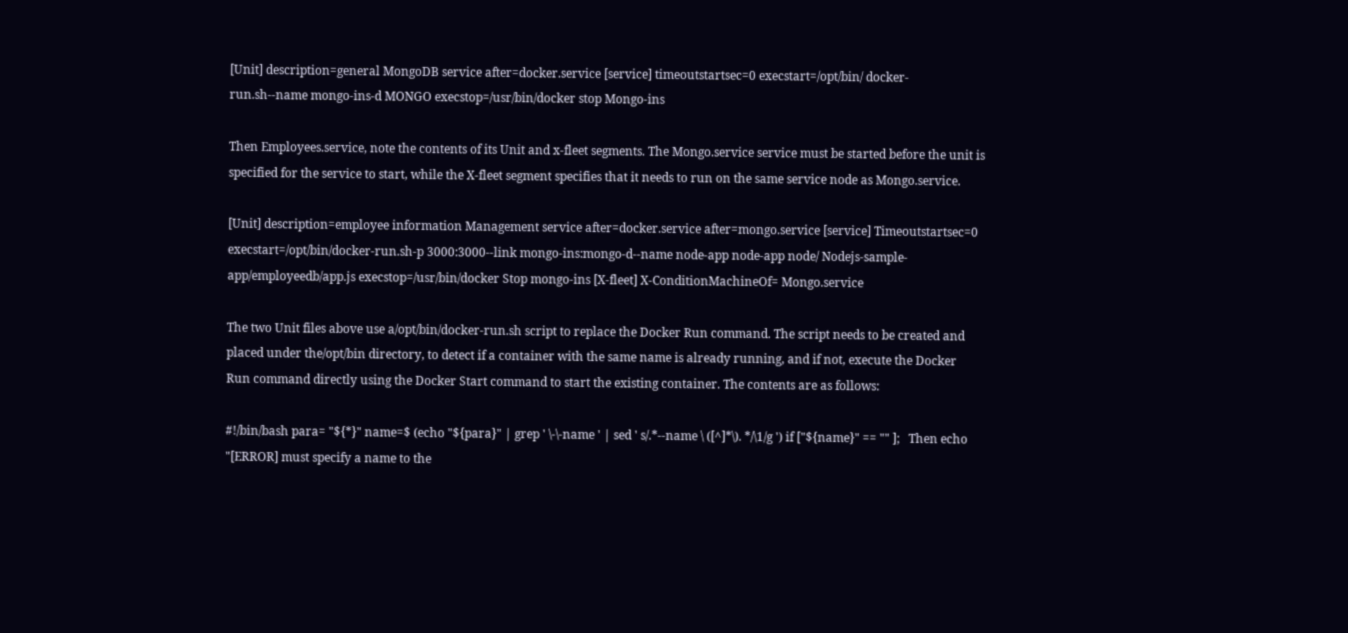[Unit] description=general MongoDB service after=docker.service [service] timeoutstartsec=0 execstart=/opt/bin/ docker-run.sh--name mongo-ins-d MONGO execstop=/usr/bin/docker stop Mongo-ins

Then Employees.service, note the contents of its Unit and x-fleet segments. The Mongo.service service must be started before the unit is specified for the service to start, while the X-fleet segment specifies that it needs to run on the same service node as Mongo.service.

[Unit] description=employee information Management service after=docker.service after=mongo.service [service] Timeoutstartsec=0 execstart=/opt/bin/docker-run.sh-p 3000:3000--link mongo-ins:mongo-d--name node-app node-app node/ Nodejs-sample-app/employeedb/app.js execstop=/usr/bin/docker Stop mongo-ins [X-fleet] X-ConditionMachineOf= Mongo.service

The two Unit files above use a/opt/bin/docker-run.sh script to replace the Docker Run command. The script needs to be created and placed under the/opt/bin directory, to detect if a container with the same name is already running, and if not, execute the Docker Run command directly using the Docker Start command to start the existing container. The contents are as follows:

#!/bin/bash para= "${*}" name=$ (echo "${para}" | grep ' \-\-name ' | sed ' s/.*--name \ ([^]*\). */\1/g ') if ["${name}" == "" ];   Then echo "[ERROR] must specify a name to the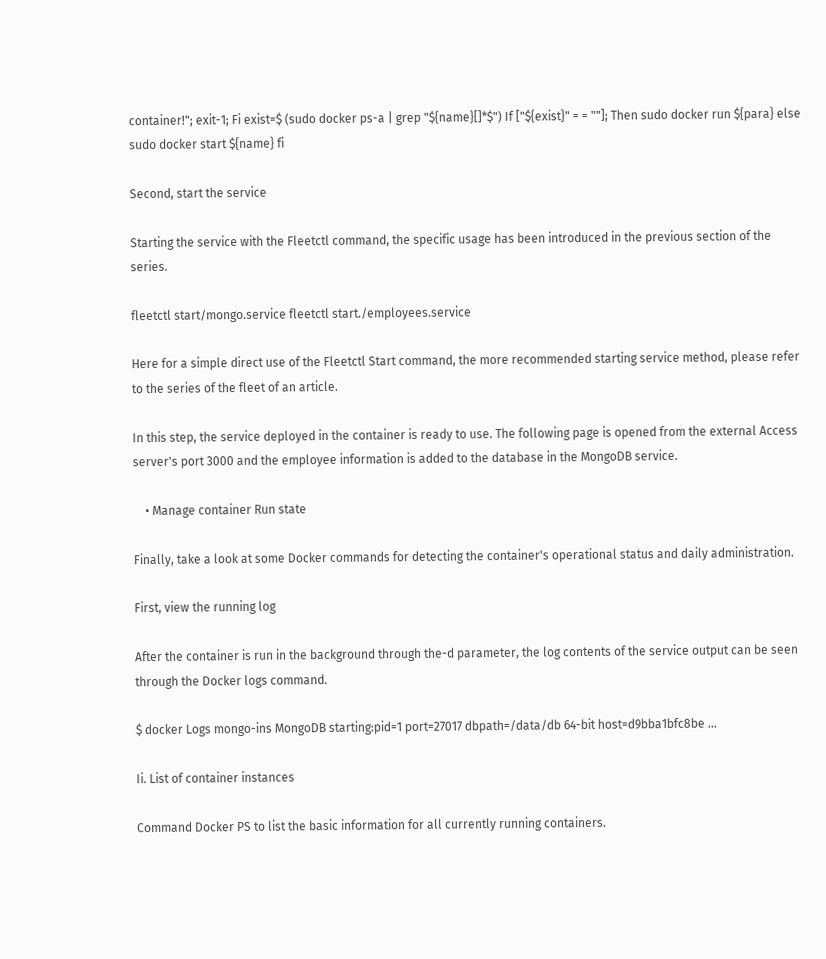container!"; exit-1; Fi exist=$ (sudo docker ps-a | grep "${name}[]*$") If ["${exist}" = = ""]; Then sudo docker run ${para} else sudo docker start ${name} fi

Second, start the service

Starting the service with the Fleetctl command, the specific usage has been introduced in the previous section of the series.

fleetctl start/mongo.service fleetctl start./employees.service

Here for a simple direct use of the Fleetctl Start command, the more recommended starting service method, please refer to the series of the fleet of an article.

In this step, the service deployed in the container is ready to use. The following page is opened from the external Access server's port 3000 and the employee information is added to the database in the MongoDB service.

    • Manage container Run state

Finally, take a look at some Docker commands for detecting the container's operational status and daily administration.

First, view the running log

After the container is run in the background through the-d parameter, the log contents of the service output can be seen through the Docker logs command.

$ docker Logs mongo-ins MongoDB starting:pid=1 port=27017 dbpath=/data/db 64-bit host=d9bba1bfc8be ...

Ii. List of container instances

Command Docker PS to list the basic information for all currently running containers.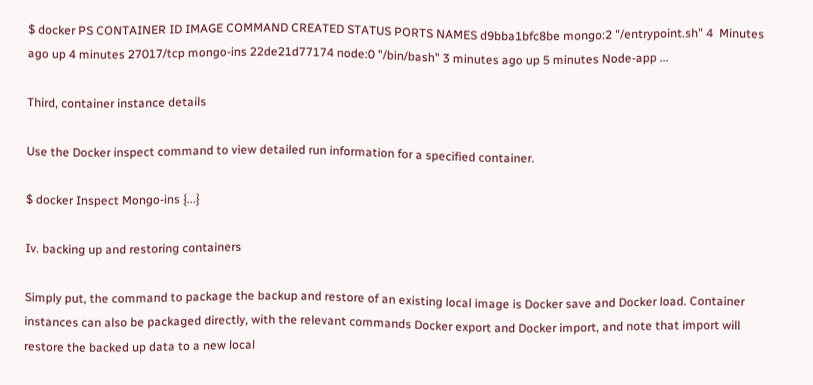$ docker PS CONTAINER ID IMAGE COMMAND CREATED STATUS PORTS NAMES d9bba1bfc8be mongo:2 "/entrypoint.sh" 4  Minutes ago up 4 minutes 27017/tcp mongo-ins 22de21d77174 node:0 "/bin/bash" 3 minutes ago up 5 minutes Node-app ...

Third, container instance details

Use the Docker inspect command to view detailed run information for a specified container.

$ docker Inspect Mongo-ins {...}

Iv. backing up and restoring containers

Simply put, the command to package the backup and restore of an existing local image is Docker save and Docker load. Container instances can also be packaged directly, with the relevant commands Docker export and Docker import, and note that import will restore the backed up data to a new local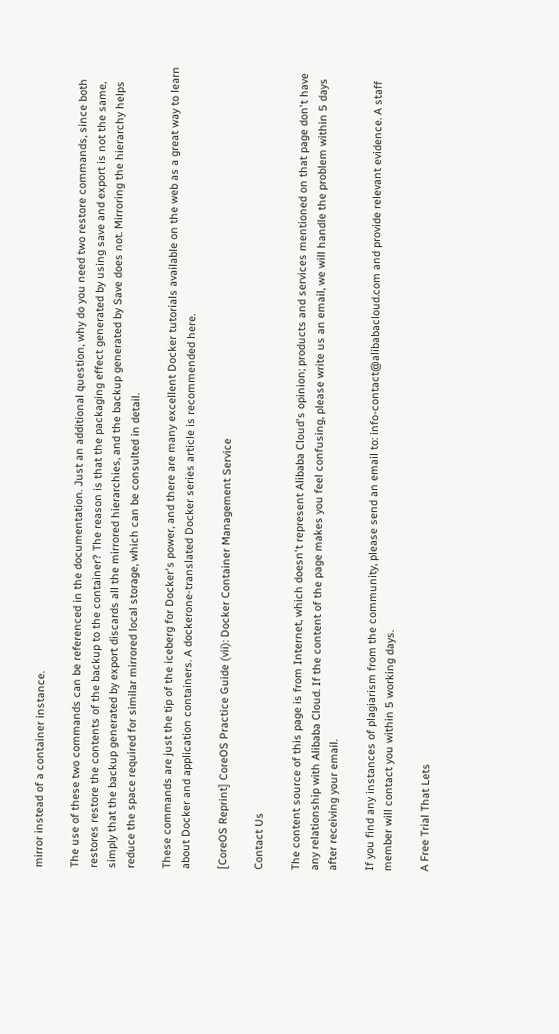mirror instead of a container instance.

The use of these two commands can be referenced in the documentation. Just an additional question, why do you need two restore commands, since both restores restore the contents of the backup to the container? The reason is that the packaging effect generated by using save and export is not the same, simply that the backup generated by export discards all the mirrored hierarchies, and the backup generated by Save does not. Mirroring the hierarchy helps reduce the space required for similar mirrored local storage, which can be consulted in detail.

These commands are just the tip of the iceberg for Docker's power, and there are many excellent Docker tutorials available on the web as a great way to learn about Docker and application containers. A dockerone-translated Docker series article is recommended here.

[CoreOS Reprint] CoreOS Practice Guide (vii): Docker Container Management Service

Contact Us

The content source of this page is from Internet, which doesn't represent Alibaba Cloud's opinion; products and services mentioned on that page don't have any relationship with Alibaba Cloud. If the content of the page makes you feel confusing, please write us an email, we will handle the problem within 5 days after receiving your email.

If you find any instances of plagiarism from the community, please send an email to: info-contact@alibabacloud.com and provide relevant evidence. A staff member will contact you within 5 working days.

A Free Trial That Lets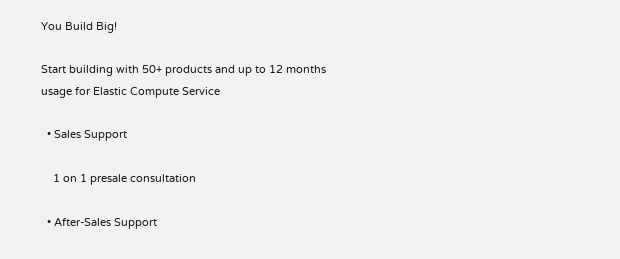You Build Big!

Start building with 50+ products and up to 12 months usage for Elastic Compute Service

  • Sales Support

    1 on 1 presale consultation

  • After-Sales Support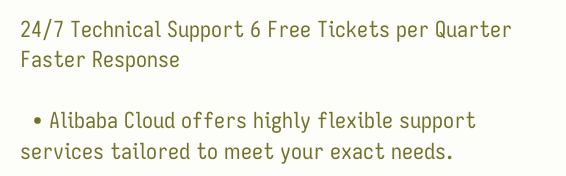24/7 Technical Support 6 Free Tickets per Quarter Faster Response

  • Alibaba Cloud offers highly flexible support services tailored to meet your exact needs.